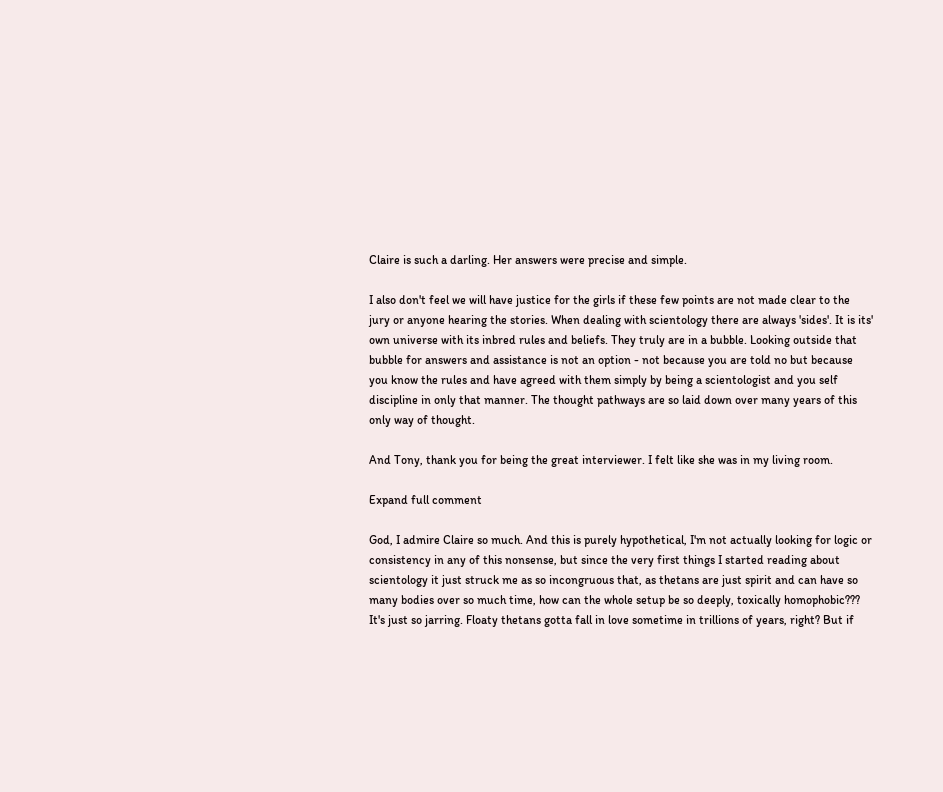Claire is such a darling. Her answers were precise and simple.

I also don't feel we will have justice for the girls if these few points are not made clear to the jury or anyone hearing the stories. When dealing with scientology there are always 'sides'. It is its' own universe with its inbred rules and beliefs. They truly are in a bubble. Looking outside that bubble for answers and assistance is not an option - not because you are told no but because you know the rules and have agreed with them simply by being a scientologist and you self discipline in only that manner. The thought pathways are so laid down over many years of this only way of thought.

And Tony, thank you for being the great interviewer. I felt like she was in my living room.

Expand full comment

God, I admire Claire so much. And this is purely hypothetical, I'm not actually looking for logic or consistency in any of this nonsense, but since the very first things I started reading about scientology it just struck me as so incongruous that, as thetans are just spirit and can have so many bodies over so much time, how can the whole setup be so deeply, toxically homophobic??? It's just so jarring. Floaty thetans gotta fall in love sometime in trillions of years, right? But if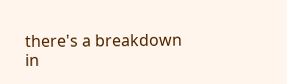there's a breakdown in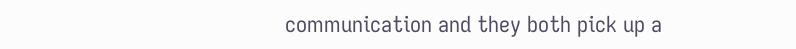communication and they both pick up a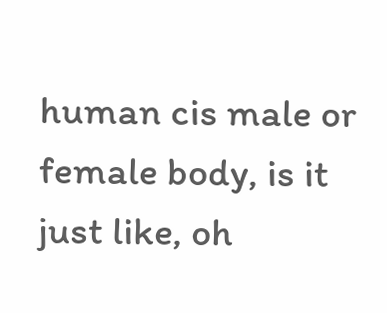human cis male or female body, is it just like, oh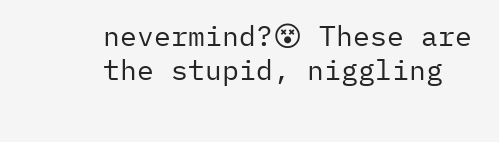nevermind?😵 These are the stupid, niggling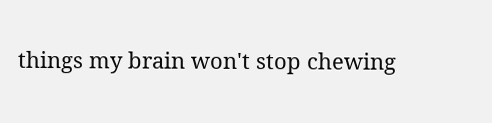things my brain won't stop chewing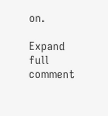on.

Expand full comment